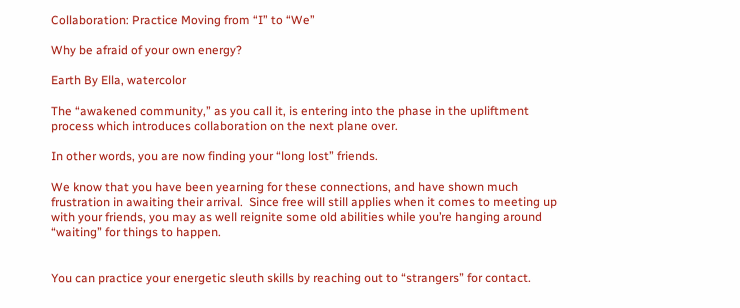Collaboration: Practice Moving from “I” to “We”

Why be afraid of your own energy?

Earth By Ella, watercolor

The “awakened community,” as you call it, is entering into the phase in the upliftment process which introduces collaboration on the next plane over.

In other words, you are now finding your “long lost” friends.

We know that you have been yearning for these connections, and have shown much frustration in awaiting their arrival.  Since free will still applies when it comes to meeting up with your friends, you may as well reignite some old abilities while you’re hanging around “waiting” for things to happen.


You can practice your energetic sleuth skills by reaching out to “strangers” for contact.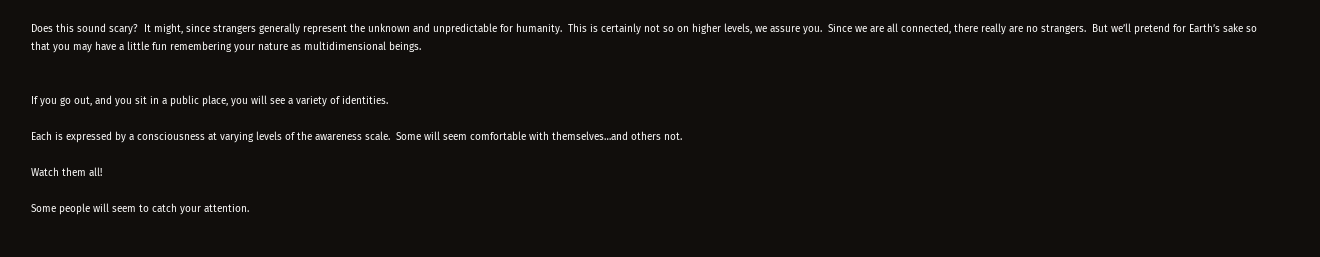Does this sound scary?  It might, since strangers generally represent the unknown and unpredictable for humanity.  This is certainly not so on higher levels, we assure you.  Since we are all connected, there really are no strangers.  But we’ll pretend for Earth’s sake so that you may have a little fun remembering your nature as multidimensional beings.


If you go out, and you sit in a public place, you will see a variety of identities.

Each is expressed by a consciousness at varying levels of the awareness scale.  Some will seem comfortable with themselves…and others not.

Watch them all!

Some people will seem to catch your attention.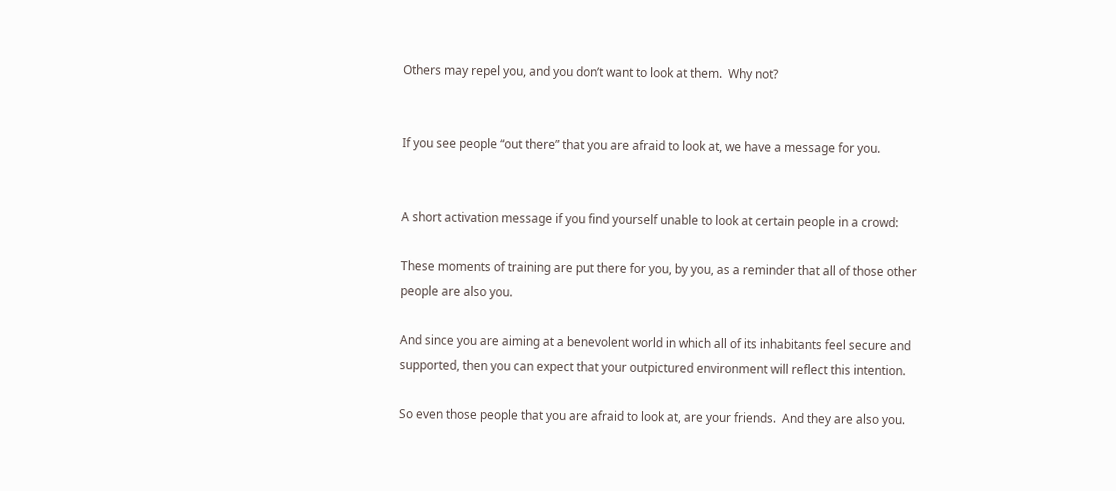Others may repel you, and you don’t want to look at them.  Why not?


If you see people “out there” that you are afraid to look at, we have a message for you.


A short activation message if you find yourself unable to look at certain people in a crowd:

These moments of training are put there for you, by you, as a reminder that all of those other people are also you.

And since you are aiming at a benevolent world in which all of its inhabitants feel secure and supported, then you can expect that your outpictured environment will reflect this intention.

So even those people that you are afraid to look at, are your friends.  And they are also you.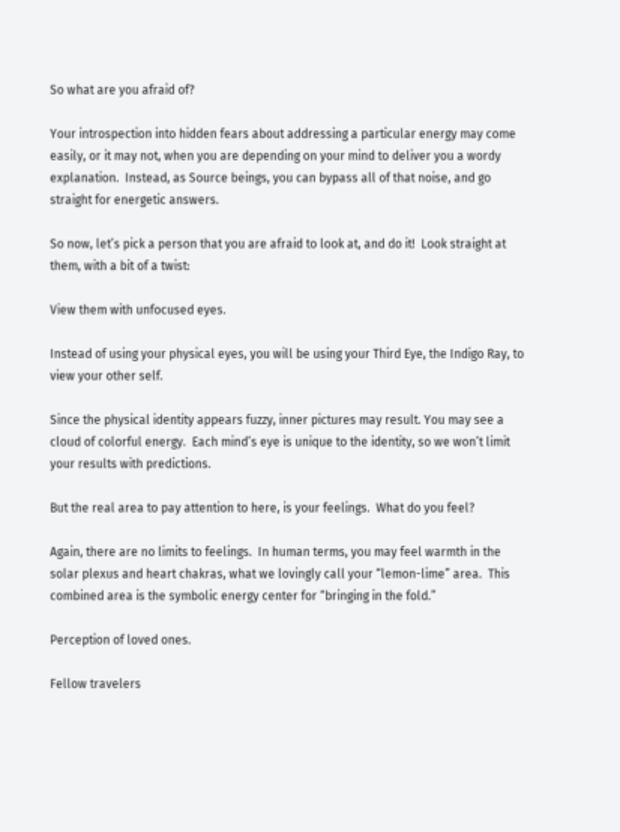So what are you afraid of?

Your introspection into hidden fears about addressing a particular energy may come easily, or it may not, when you are depending on your mind to deliver you a wordy explanation.  Instead, as Source beings, you can bypass all of that noise, and go straight for energetic answers.

So now, let’s pick a person that you are afraid to look at, and do it!  Look straight at them, with a bit of a twist:

View them with unfocused eyes.

Instead of using your physical eyes, you will be using your Third Eye, the Indigo Ray, to view your other self.

Since the physical identity appears fuzzy, inner pictures may result. You may see a cloud of colorful energy.  Each mind’s eye is unique to the identity, so we won’t limit your results with predictions.

But the real area to pay attention to here, is your feelings.  What do you feel?

Again, there are no limits to feelings.  In human terms, you may feel warmth in the solar plexus and heart chakras, what we lovingly call your “lemon-lime” area.  This combined area is the symbolic energy center for “bringing in the fold.”

Perception of loved ones.

Fellow travelers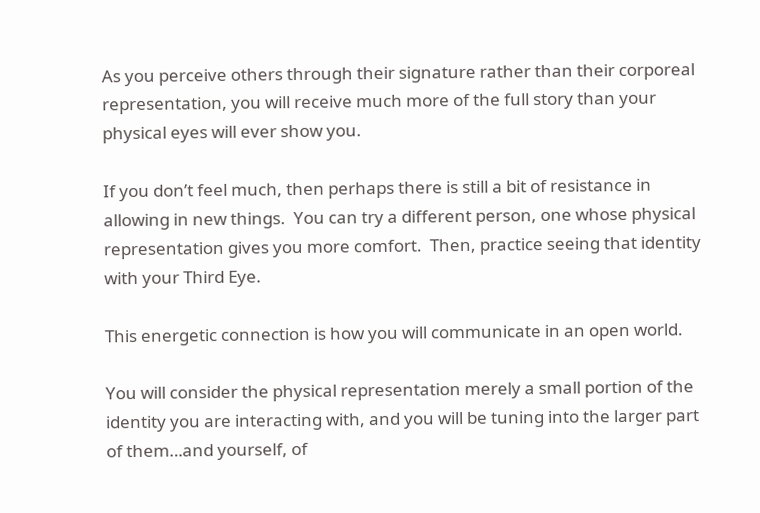As you perceive others through their signature rather than their corporeal representation, you will receive much more of the full story than your physical eyes will ever show you.

If you don’t feel much, then perhaps there is still a bit of resistance in allowing in new things.  You can try a different person, one whose physical representation gives you more comfort.  Then, practice seeing that identity with your Third Eye.

This energetic connection is how you will communicate in an open world.

You will consider the physical representation merely a small portion of the identity you are interacting with, and you will be tuning into the larger part of them…and yourself, of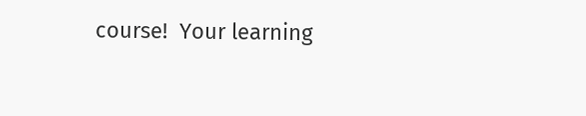course!  Your learning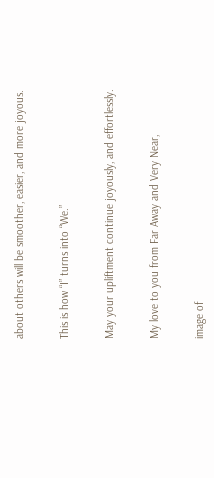about others will be smoother, easier, and more joyous.


This is how “I” turns into “We.”


May your upliftment continue joyously, and effortlessly.


My love to you from Far Away and Very Near,


image of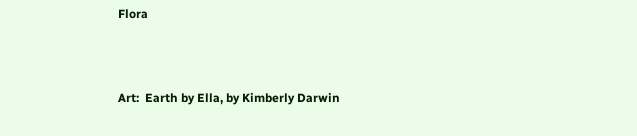Flora



Art:  Earth by Ella, by Kimberly Darwin